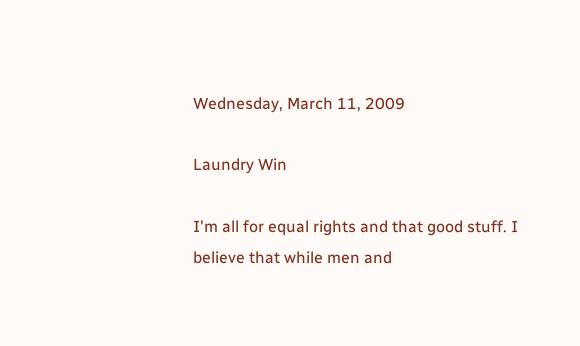Wednesday, March 11, 2009

Laundry Win

I'm all for equal rights and that good stuff. I believe that while men and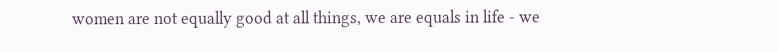women are not equally good at all things, we are equals in life - we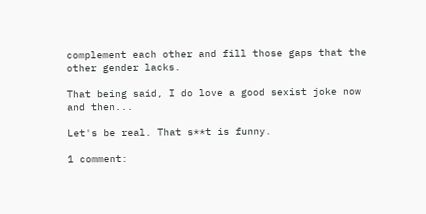complement each other and fill those gaps that the other gender lacks.

That being said, I do love a good sexist joke now and then...

Let's be real. That s**t is funny.

1 comment: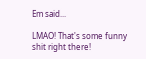Em said...

LMAO! That's some funny shit right there!